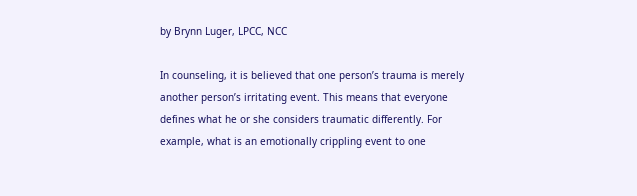by Brynn Luger, LPCC, NCC

In counseling, it is believed that one person’s trauma is merely another person’s irritating event. This means that everyone defines what he or she considers traumatic differently. For example, what is an emotionally crippling event to one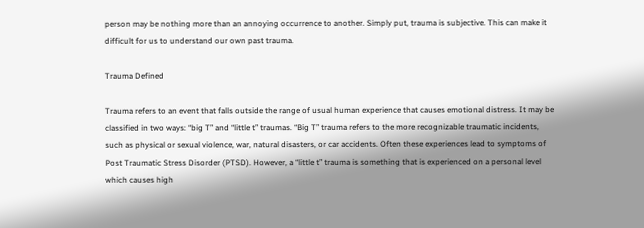person may be nothing more than an annoying occurrence to another. Simply put, trauma is subjective. This can make it difficult for us to understand our own past trauma.

Trauma Defined

Trauma refers to an event that falls outside the range of usual human experience that causes emotional distress. It may be classified in two ways: “big T” and “little t” traumas. “Big T” trauma refers to the more recognizable traumatic incidents, such as physical or sexual violence, war, natural disasters, or car accidents. Often these experiences lead to symptoms of Post Traumatic Stress Disorder (PTSD). However, a “little t” trauma is something that is experienced on a personal level which causes high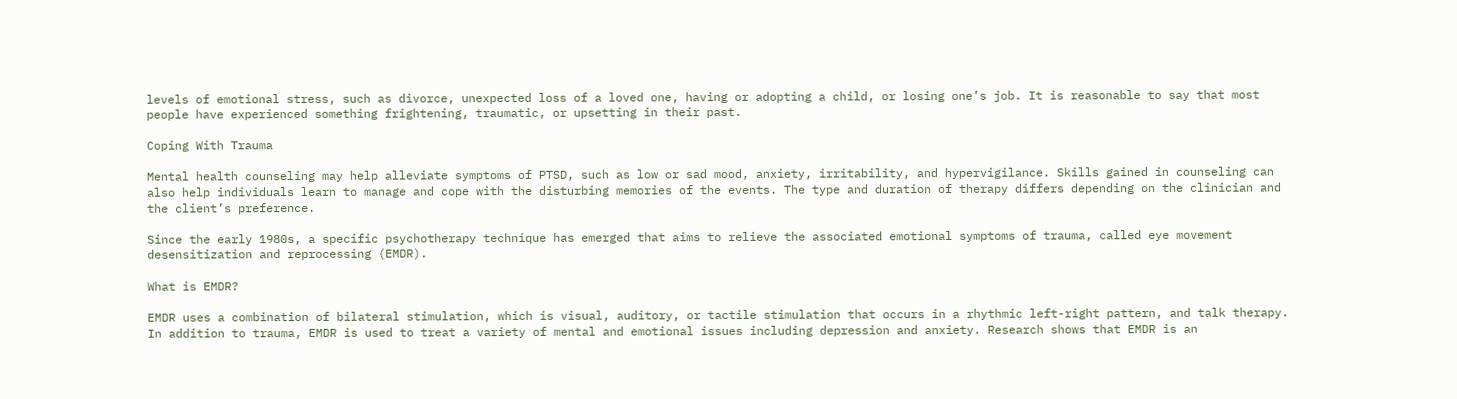levels of emotional stress, such as divorce, unexpected loss of a loved one, having or adopting a child, or losing one’s job. It is reasonable to say that most people have experienced something frightening, traumatic, or upsetting in their past.

Coping With Trauma

Mental health counseling may help alleviate symptoms of PTSD, such as low or sad mood, anxiety, irritability, and hypervigilance. Skills gained in counseling can also help individuals learn to manage and cope with the disturbing memories of the events. The type and duration of therapy differs depending on the clinician and the client’s preference.

Since the early 1980s, a specific psychotherapy technique has emerged that aims to relieve the associated emotional symptoms of trauma, called eye movement desensitization and reprocessing (EMDR).

What is EMDR?

EMDR uses a combination of bilateral stimulation, which is visual, auditory, or tactile stimulation that occurs in a rhythmic left-right pattern, and talk therapy. In addition to trauma, EMDR is used to treat a variety of mental and emotional issues including depression and anxiety. Research shows that EMDR is an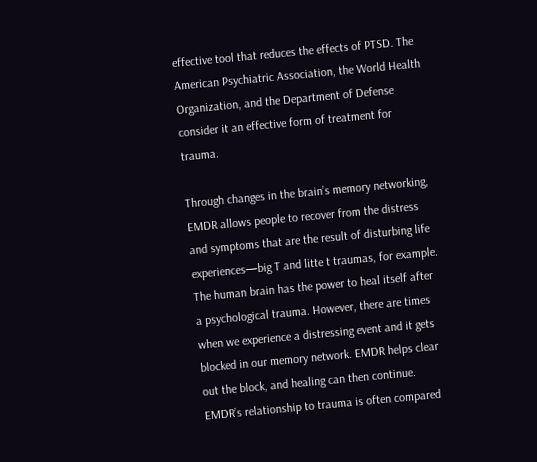effective tool that reduces the effects of PTSD. The American Psychiatric Association, the World Health Organization, and the Department of Defense consider it an effective form of treatment for trauma.

Through changes in the brain’s memory networking, EMDR allows people to recover from the distress and symptoms that are the result of disturbing life experiences—big T and litte t traumas, for example. The human brain has the power to heal itself after a psychological trauma. However, there are times when we experience a distressing event and it gets blocked in our memory network. EMDR helps clear out the block, and healing can then continue. EMDR’s relationship to trauma is often compared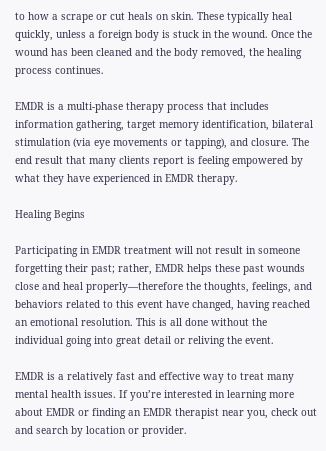to how a scrape or cut heals on skin. These typically heal quickly, unless a foreign body is stuck in the wound. Once the wound has been cleaned and the body removed, the healing process continues.

EMDR is a multi-phase therapy process that includes information gathering, target memory identification, bilateral stimulation (via eye movements or tapping), and closure. The end result that many clients report is feeling empowered by what they have experienced in EMDR therapy.

Healing Begins

Participating in EMDR treatment will not result in someone forgetting their past; rather, EMDR helps these past wounds close and heal properly—therefore the thoughts, feelings, and behaviors related to this event have changed, having reached an emotional resolution. This is all done without the individual going into great detail or reliving the event.

EMDR is a relatively fast and effective way to treat many mental health issues. If you’re interested in learning more about EMDR or finding an EMDR therapist near you, check out and search by location or provider.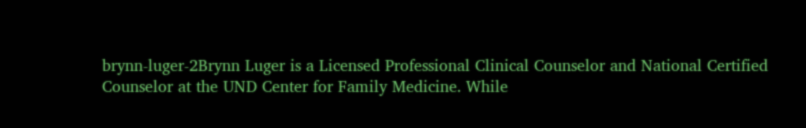brynn-luger-2Brynn Luger is a Licensed Professional Clinical Counselor and National Certified Counselor at the UND Center for Family Medicine. While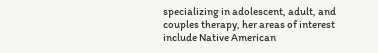specializing in adolescent, adult, and couples therapy, her areas of interest include Native American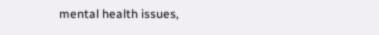mental health issues,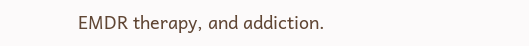EMDR therapy, and addiction.